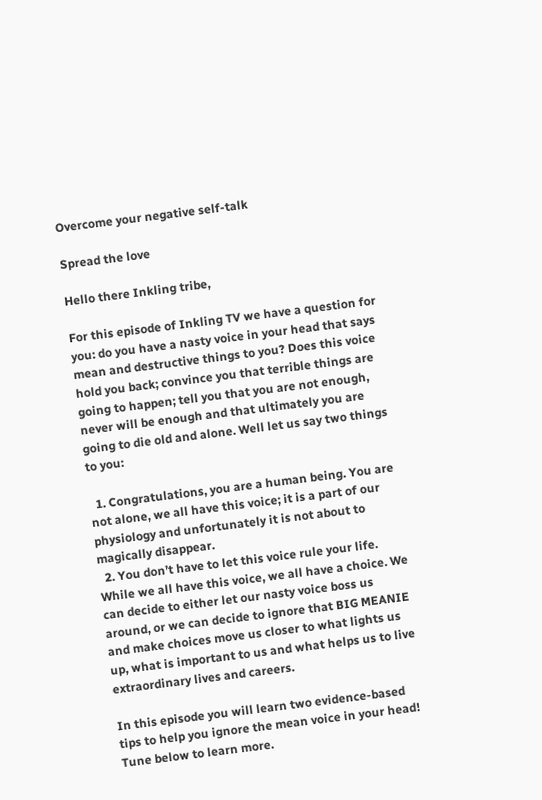Overcome your negative self-talk

Spread the love

Hello there Inkling tribe,

For this episode of Inkling TV we have a question for you: do you have a nasty voice in your head that says mean and destructive things to you? Does this voice hold you back; convince you that terrible things are going to happen; tell you that you are not enough, never will be enough and that ultimately you are going to die old and alone. Well let us say two things to you:

  1. Congratulations, you are a human being. You are not alone, we all have this voice; it is a part of our physiology and unfortunately it is not about to magically disappear.
  2. You don’t have to let this voice rule your life. While we all have this voice, we all have a choice. We can decide to either let our nasty voice boss us around, or we can decide to ignore that BIG MEANIE and make choices move us closer to what lights us up, what is important to us and what helps us to live extraordinary lives and careers.

In this episode you will learn two evidence-based tips to help you ignore the mean voice in your head! Tune below to learn more.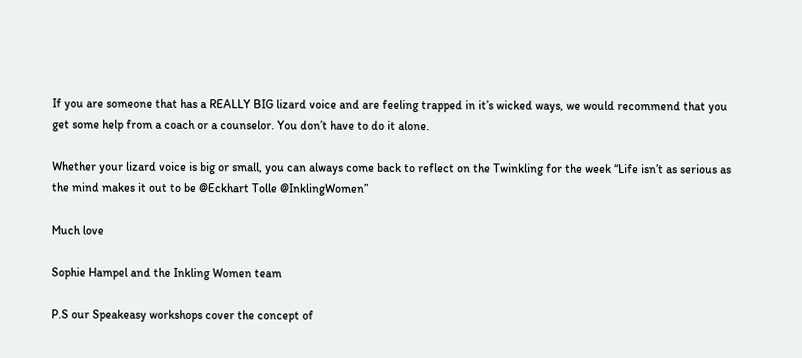If you are someone that has a REALLY BIG lizard voice and are feeling trapped in it’s wicked ways, we would recommend that you get some help from a coach or a counselor. You don’t have to do it alone.

Whether your lizard voice is big or small, you can always come back to reflect on the Twinkling for the week “Life isn’t as serious as the mind makes it out to be @Eckhart Tolle @InklingWomen”

Much love

Sophie Hampel and the Inkling Women team

P.S our Speakeasy workshops cover the concept of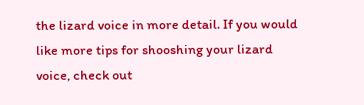the lizard voice in more detail. If you would like more tips for shooshing your lizard voice, check out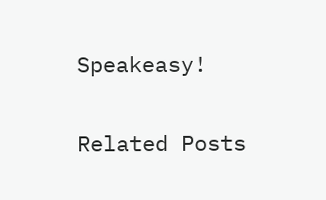Speakeasy!

Related Posts